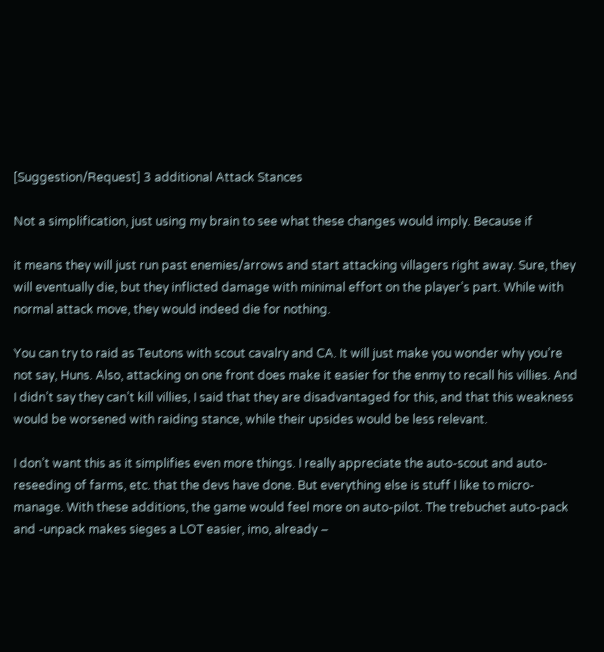[Suggestion/Request] 3 additional Attack Stances

Not a simplification, just using my brain to see what these changes would imply. Because if

it means they will just run past enemies/arrows and start attacking villagers right away. Sure, they will eventually die, but they inflicted damage with minimal effort on the player’s part. While with normal attack move, they would indeed die for nothing.

You can try to raid as Teutons with scout cavalry and CA. It will just make you wonder why you’re not say, Huns. Also, attacking on one front does make it easier for the enmy to recall his villies. And I didn’t say they can’t kill villies, I said that they are disadvantaged for this, and that this weakness would be worsened with raiding stance, while their upsides would be less relevant.

I don’t want this as it simplifies even more things. I really appreciate the auto-scout and auto-reseeding of farms, etc. that the devs have done. But everything else is stuff I like to micro-manage. With these additions, the game would feel more on auto-pilot. The trebuchet auto-pack and -unpack makes sieges a LOT easier, imo, already –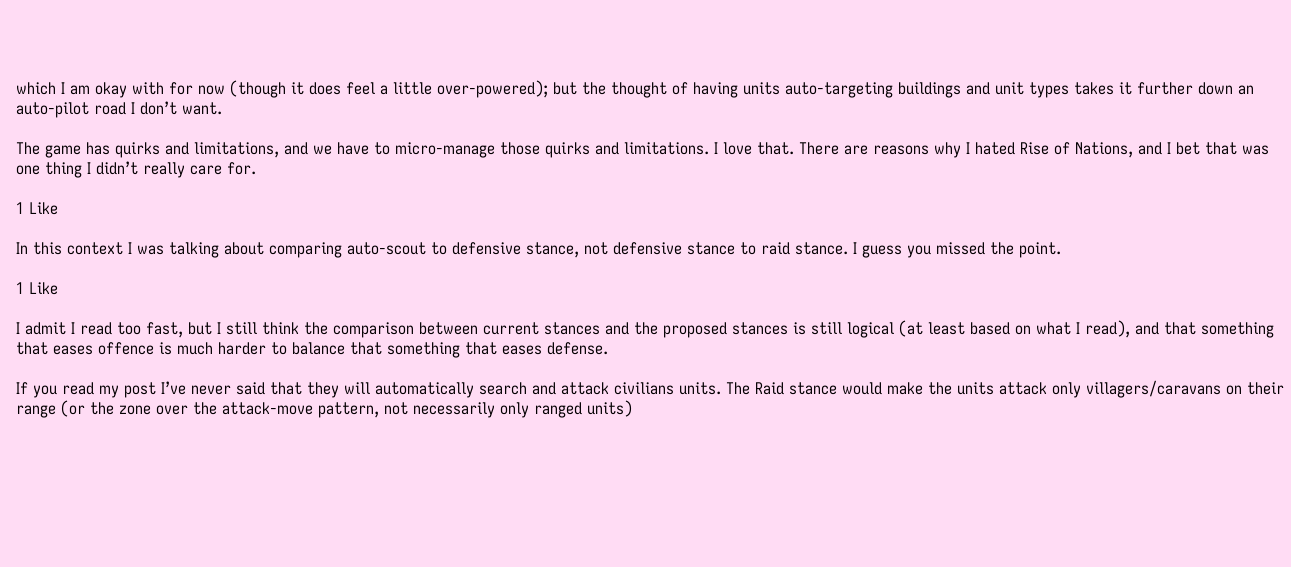which I am okay with for now (though it does feel a little over-powered); but the thought of having units auto-targeting buildings and unit types takes it further down an auto-pilot road I don’t want.

The game has quirks and limitations, and we have to micro-manage those quirks and limitations. I love that. There are reasons why I hated Rise of Nations, and I bet that was one thing I didn’t really care for.

1 Like

In this context I was talking about comparing auto-scout to defensive stance, not defensive stance to raid stance. I guess you missed the point.

1 Like

I admit I read too fast, but I still think the comparison between current stances and the proposed stances is still logical (at least based on what I read), and that something that eases offence is much harder to balance that something that eases defense.

If you read my post I’ve never said that they will automatically search and attack civilians units. The Raid stance would make the units attack only villagers/caravans on their range (or the zone over the attack-move pattern, not necessarily only ranged units)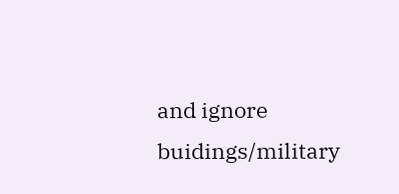and ignore buidings/military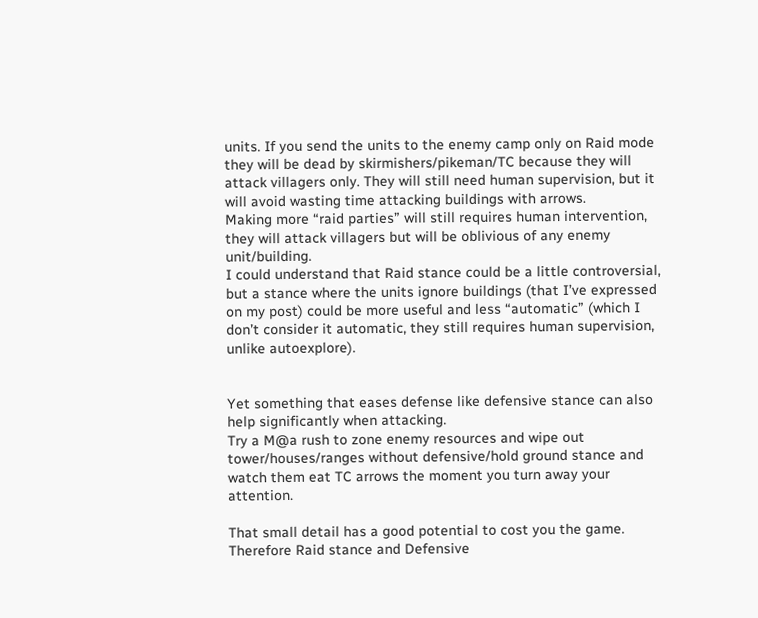units. If you send the units to the enemy camp only on Raid mode they will be dead by skirmishers/pikeman/TC because they will attack villagers only. They will still need human supervision, but it will avoid wasting time attacking buildings with arrows.
Making more “raid parties” will still requires human intervention, they will attack villagers but will be oblivious of any enemy unit/building.
I could understand that Raid stance could be a little controversial, but a stance where the units ignore buildings (that I’ve expressed on my post) could be more useful and less “automatic” (which I don’t consider it automatic, they still requires human supervision, unlike autoexplore).


Yet something that eases defense like defensive stance can also help significantly when attacking.
Try a M@a rush to zone enemy resources and wipe out tower/houses/ranges without defensive/hold ground stance and watch them eat TC arrows the moment you turn away your attention.

That small detail has a good potential to cost you the game. Therefore Raid stance and Defensive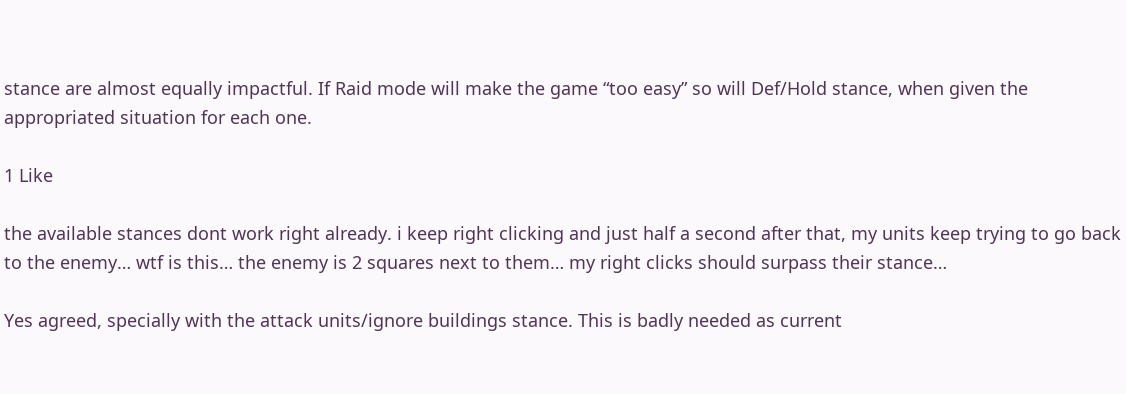stance are almost equally impactful. If Raid mode will make the game “too easy” so will Def/Hold stance, when given the appropriated situation for each one.

1 Like

the available stances dont work right already. i keep right clicking and just half a second after that, my units keep trying to go back to the enemy… wtf is this… the enemy is 2 squares next to them… my right clicks should surpass their stance…

Yes agreed, specially with the attack units/ignore buildings stance. This is badly needed as current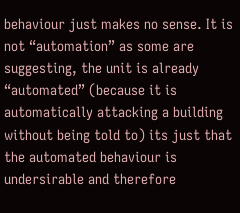behaviour just makes no sense. It is not “automation” as some are suggesting, the unit is already “automated” (because it is automatically attacking a building without being told to) its just that the automated behaviour is undersirable and therefore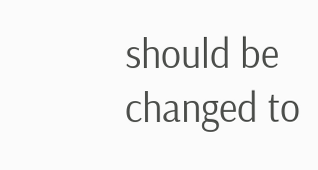should be changed to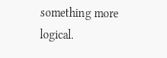something more logical.